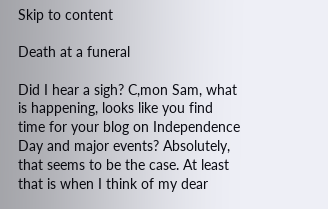Skip to content

Death at a funeral

Did I hear a sigh? C,mon Sam, what is happening, looks like you find time for your blog on Independence Day and major events? Absolutely, that seems to be the case. At least that is when I think of my dear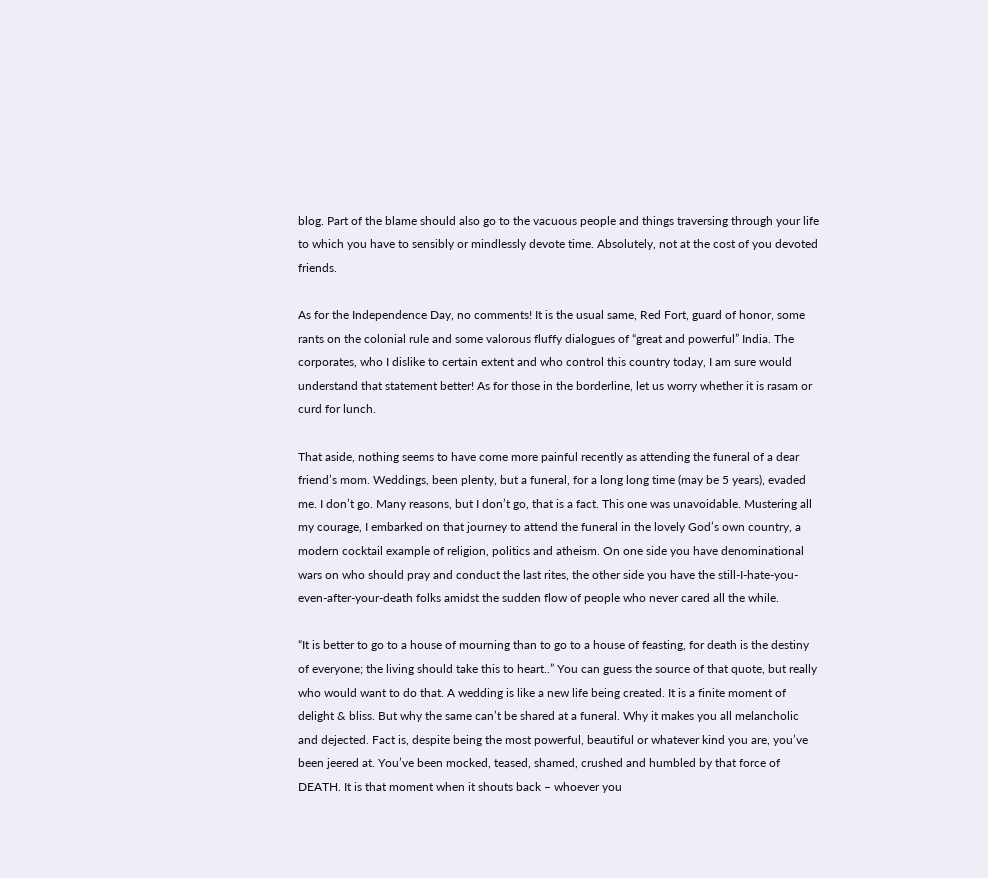blog. Part of the blame should also go to the vacuous people and things traversing through your life to which you have to sensibly or mindlessly devote time. Absolutely, not at the cost of you devoted friends.

As for the Independence Day, no comments! It is the usual same, Red Fort, guard of honor, some rants on the colonial rule and some valorous fluffy dialogues of “great and powerful” India. The corporates, who I dislike to certain extent and who control this country today, I am sure would understand that statement better! As for those in the borderline, let us worry whether it is rasam or curd for lunch.

That aside, nothing seems to have come more painful recently as attending the funeral of a dear friend’s mom. Weddings, been plenty, but a funeral, for a long long time (may be 5 years), evaded me. I don’t go. Many reasons, but I don’t go, that is a fact. This one was unavoidable. Mustering all my courage, I embarked on that journey to attend the funeral in the lovely God’s own country, a modern cocktail example of religion, politics and atheism. On one side you have denominational wars on who should pray and conduct the last rites, the other side you have the still-I-hate-you-even-after-your-death folks amidst the sudden flow of people who never cared all the while.

“It is better to go to a house of mourning than to go to a house of feasting, for death is the destiny of everyone; the living should take this to heart..” You can guess the source of that quote, but really who would want to do that. A wedding is like a new life being created. It is a finite moment of delight & bliss. But why the same can’t be shared at a funeral. Why it makes you all melancholic and dejected. Fact is, despite being the most powerful, beautiful or whatever kind you are, you’ve been jeered at. You’ve been mocked, teased, shamed, crushed and humbled by that force of DEATH. It is that moment when it shouts back – whoever you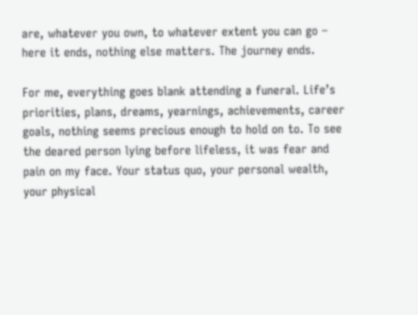are, whatever you own, to whatever extent you can go – here it ends, nothing else matters. The journey ends.

For me, everything goes blank attending a funeral. Life’s priorities, plans, dreams, yearnings, achievements, career goals, nothing seems precious enough to hold on to. To see the deared person lying before lifeless, it was fear and pain on my face. Your status quo, your personal wealth, your physical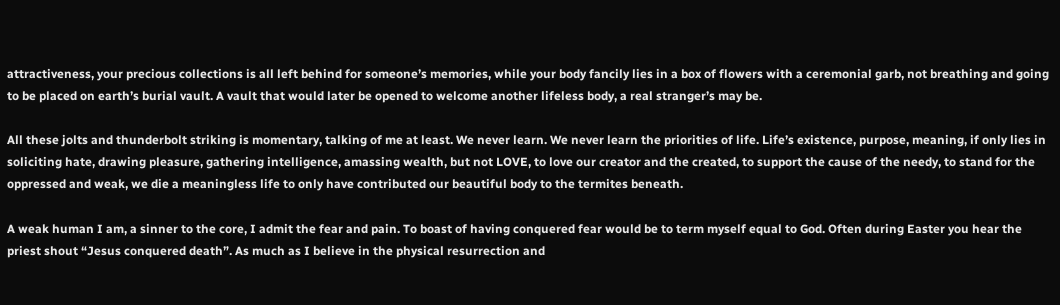attractiveness, your precious collections is all left behind for someone’s memories, while your body fancily lies in a box of flowers with a ceremonial garb, not breathing and going to be placed on earth’s burial vault. A vault that would later be opened to welcome another lifeless body, a real stranger’s may be.

All these jolts and thunderbolt striking is momentary, talking of me at least. We never learn. We never learn the priorities of life. Life’s existence, purpose, meaning, if only lies in soliciting hate, drawing pleasure, gathering intelligence, amassing wealth, but not LOVE, to love our creator and the created, to support the cause of the needy, to stand for the oppressed and weak, we die a meaningless life to only have contributed our beautiful body to the termites beneath.

A weak human I am, a sinner to the core, I admit the fear and pain. To boast of having conquered fear would be to term myself equal to God. Often during Easter you hear the priest shout “Jesus conquered death”. As much as I believe in the physical resurrection and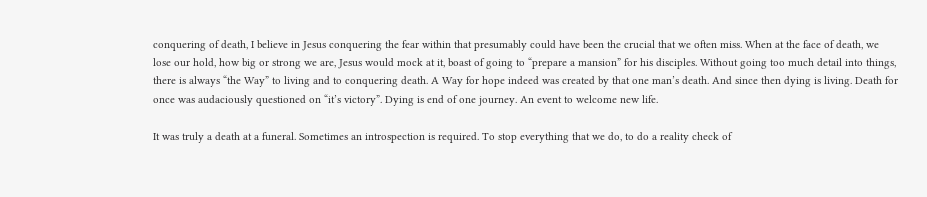conquering of death, I believe in Jesus conquering the fear within that presumably could have been the crucial that we often miss. When at the face of death, we lose our hold, how big or strong we are, Jesus would mock at it, boast of going to “prepare a mansion” for his disciples. Without going too much detail into things, there is always “the Way” to living and to conquering death. A Way for hope indeed was created by that one man’s death. And since then dying is living. Death for once was audaciously questioned on “it’s victory”. Dying is end of one journey. An event to welcome new life.

It was truly a death at a funeral. Sometimes an introspection is required. To stop everything that we do, to do a reality check of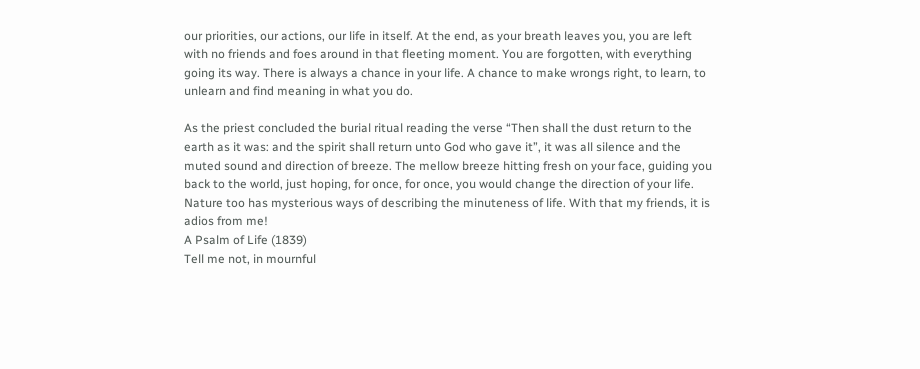our priorities, our actions, our life in itself. At the end, as your breath leaves you, you are left with no friends and foes around in that fleeting moment. You are forgotten, with everything going its way. There is always a chance in your life. A chance to make wrongs right, to learn, to unlearn and find meaning in what you do.

As the priest concluded the burial ritual reading the verse “Then shall the dust return to the earth as it was: and the spirit shall return unto God who gave it”, it was all silence and the muted sound and direction of breeze. The mellow breeze hitting fresh on your face, guiding you back to the world, just hoping, for once, for once, you would change the direction of your life. Nature too has mysterious ways of describing the minuteness of life. With that my friends, it is adios from me!
A Psalm of Life (1839)
Tell me not, in mournful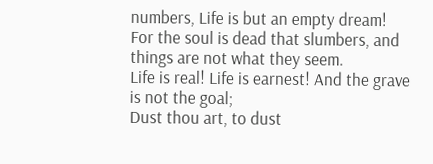numbers, Life is but an empty dream!
For the soul is dead that slumbers, and things are not what they seem.
Life is real! Life is earnest! And the grave is not the goal;
Dust thou art, to dust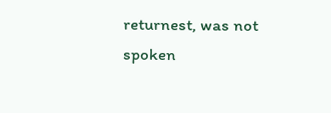returnest, was not spoken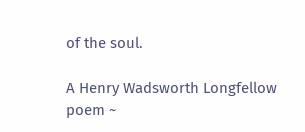of the soul.

A Henry Wadsworth Longfellow poem ~